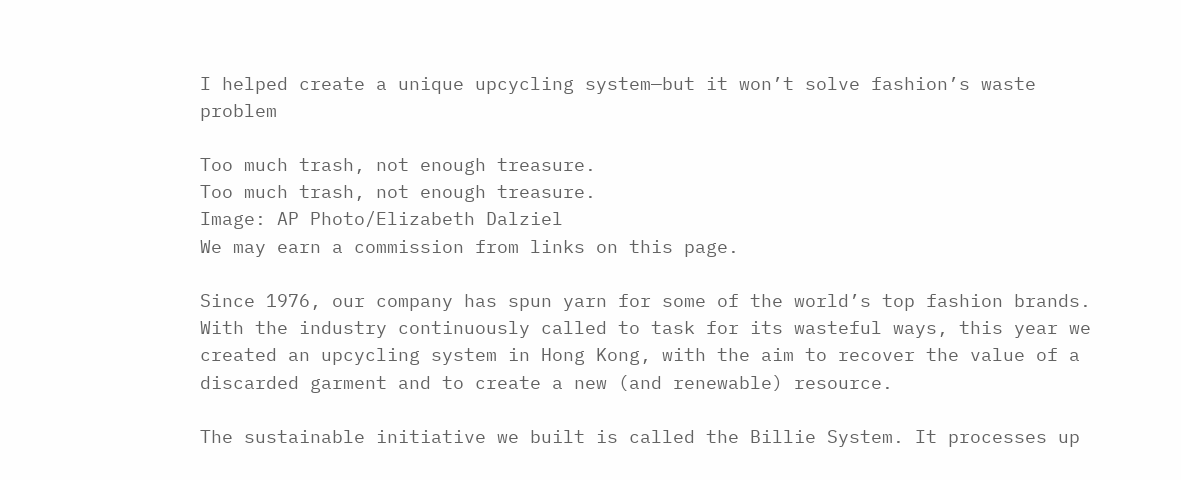I helped create a unique upcycling system—but it won’t solve fashion’s waste problem

Too much trash, not enough treasure.
Too much trash, not enough treasure.
Image: AP Photo/Elizabeth Dalziel
We may earn a commission from links on this page.

Since 1976, our company has spun yarn for some of the world’s top fashion brands. With the industry continuously called to task for its wasteful ways, this year we created an upcycling system in Hong Kong, with the aim to recover the value of a discarded garment and to create a new (and renewable) resource.

The sustainable initiative we built is called the Billie System. It processes up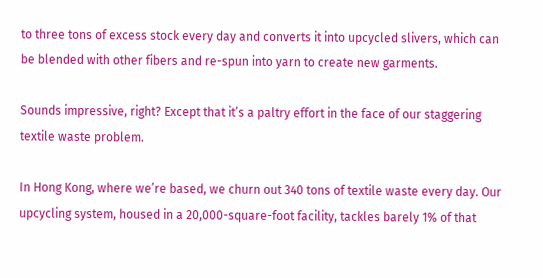to three tons of excess stock every day and converts it into upcycled slivers, which can be blended with other fibers and re-spun into yarn to create new garments.

Sounds impressive, right? Except that it’s a paltry effort in the face of our staggering textile waste problem.

In Hong Kong, where we’re based, we churn out 340 tons of textile waste every day. Our upcycling system, housed in a 20,000-square-foot facility, tackles barely 1% of that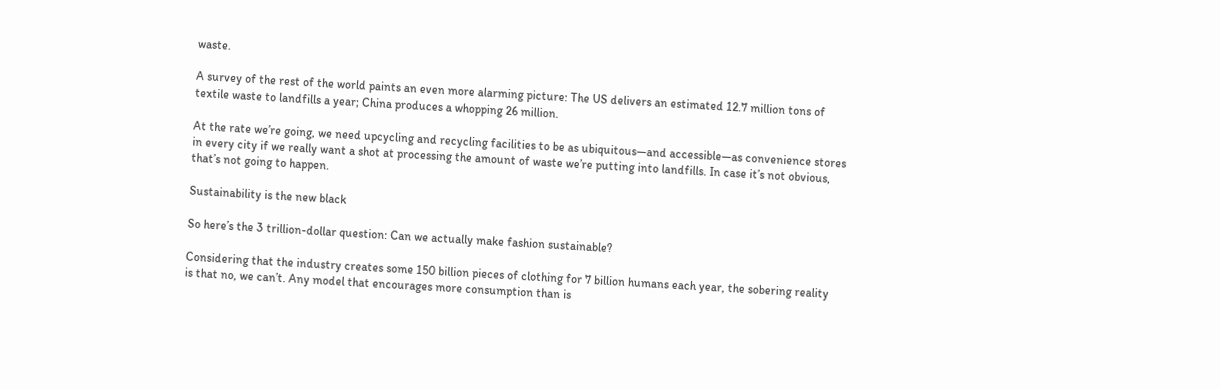waste.

A survey of the rest of the world paints an even more alarming picture: The US delivers an estimated 12.7 million tons of textile waste to landfills a year; China produces a whopping 26 million.

At the rate we’re going, we need upcycling and recycling facilities to be as ubiquitous—and accessible—as convenience stores in every city if we really want a shot at processing the amount of waste we’re putting into landfills. In case it’s not obvious, that’s not going to happen.

Sustainability is the new black

So here’s the 3 trillion-dollar question: Can we actually make fashion sustainable?

Considering that the industry creates some 150 billion pieces of clothing for 7 billion humans each year, the sobering reality is that no, we can’t. Any model that encourages more consumption than is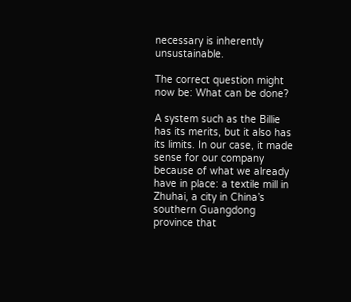necessary is inherently unsustainable.

The correct question might now be: What can be done?

A system such as the Billie has its merits, but it also has its limits. In our case, it made sense for our company because of what we already have in place: a textile mill in Zhuhai, a city in China’s southern Guangdong province that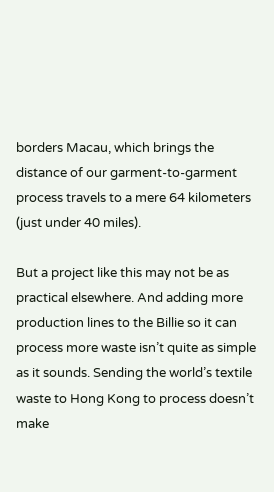borders Macau, which brings the distance of our garment-to-garment process travels to a mere 64 kilometers (just under 40 miles).

But a project like this may not be as practical elsewhere. And adding more production lines to the Billie so it can process more waste isn’t quite as simple as it sounds. Sending the world’s textile waste to Hong Kong to process doesn’t make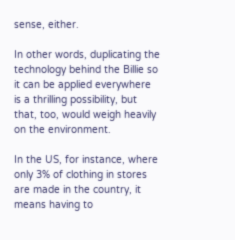sense, either.

In other words, duplicating the technology behind the Billie so it can be applied everywhere is a thrilling possibility, but that, too, would weigh heavily on the environment.

In the US, for instance, where only 3% of clothing in stores are made in the country, it means having to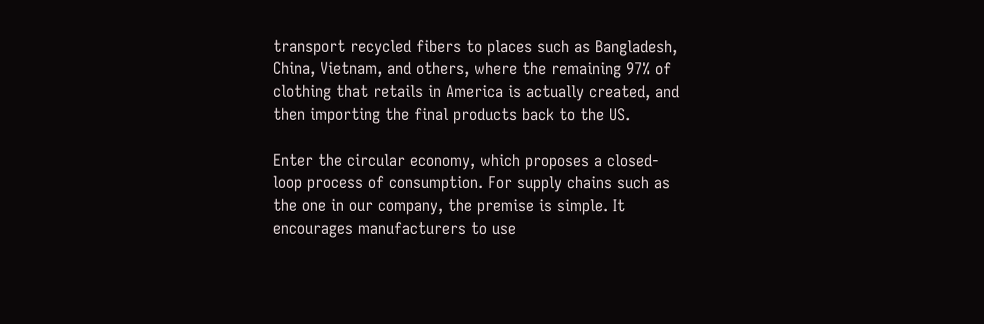transport recycled fibers to places such as Bangladesh, China, Vietnam, and others, where the remaining 97% of clothing that retails in America is actually created, and then importing the final products back to the US.

Enter the circular economy, which proposes a closed-loop process of consumption. For supply chains such as the one in our company, the premise is simple. It encourages manufacturers to use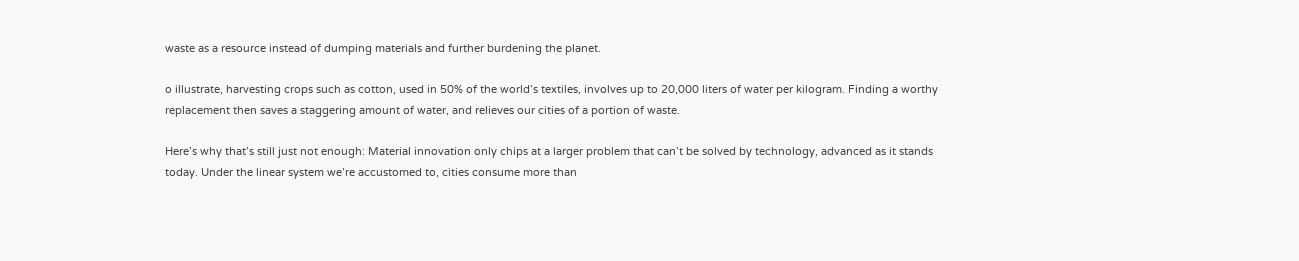waste as a resource instead of dumping materials and further burdening the planet.

o illustrate, harvesting crops such as cotton, used in 50% of the world’s textiles, involves up to 20,000 liters of water per kilogram. Finding a worthy replacement then saves a staggering amount of water, and relieves our cities of a portion of waste.

Here’s why that’s still just not enough: Material innovation only chips at a larger problem that can’t be solved by technology, advanced as it stands today. Under the linear system we’re accustomed to, cities consume more than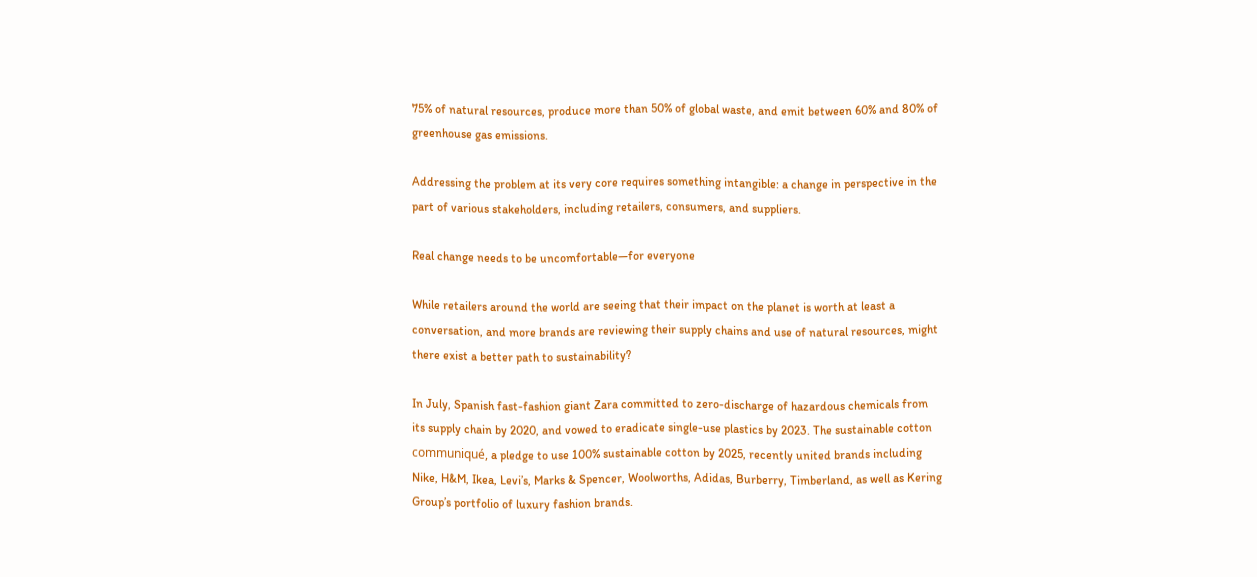75% of natural resources, produce more than 50% of global waste, and emit between 60% and 80% of greenhouse gas emissions.

Addressing the problem at its very core requires something intangible: a change in perspective in the part of various stakeholders, including retailers, consumers, and suppliers.

Real change needs to be uncomfortable—for everyone

While retailers around the world are seeing that their impact on the planet is worth at least a conversation, and more brands are reviewing their supply chains and use of natural resources, might there exist a better path to sustainability?

In July, Spanish fast-fashion giant Zara committed to zero-discharge of hazardous chemicals from its supply chain by 2020, and vowed to eradicate single-use plastics by 2023. The sustainable cotton communiqué, a pledge to use 100% sustainable cotton by 2025, recently united brands including Nike, H&M, Ikea, Levi’s, Marks & Spencer, Woolworths, Adidas, Burberry, Timberland, as well as Kering Group’s portfolio of luxury fashion brands.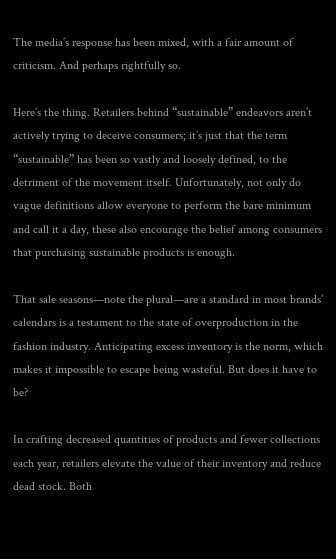The media’s response has been mixed, with a fair amount of criticism. And perhaps rightfully so.

Here’s the thing. Retailers behind “sustainable” endeavors aren’t actively trying to deceive consumers; it’s just that the term “sustainable” has been so vastly and loosely defined, to the detriment of the movement itself. Unfortunately, not only do vague definitions allow everyone to perform the bare minimum and call it a day, these also encourage the belief among consumers that purchasing sustainable products is enough.

That sale seasons—note the plural—are a standard in most brands’ calendars is a testament to the state of overproduction in the fashion industry. Anticipating excess inventory is the norm, which makes it impossible to escape being wasteful. But does it have to be?

In crafting decreased quantities of products and fewer collections each year, retailers elevate the value of their inventory and reduce dead stock. Both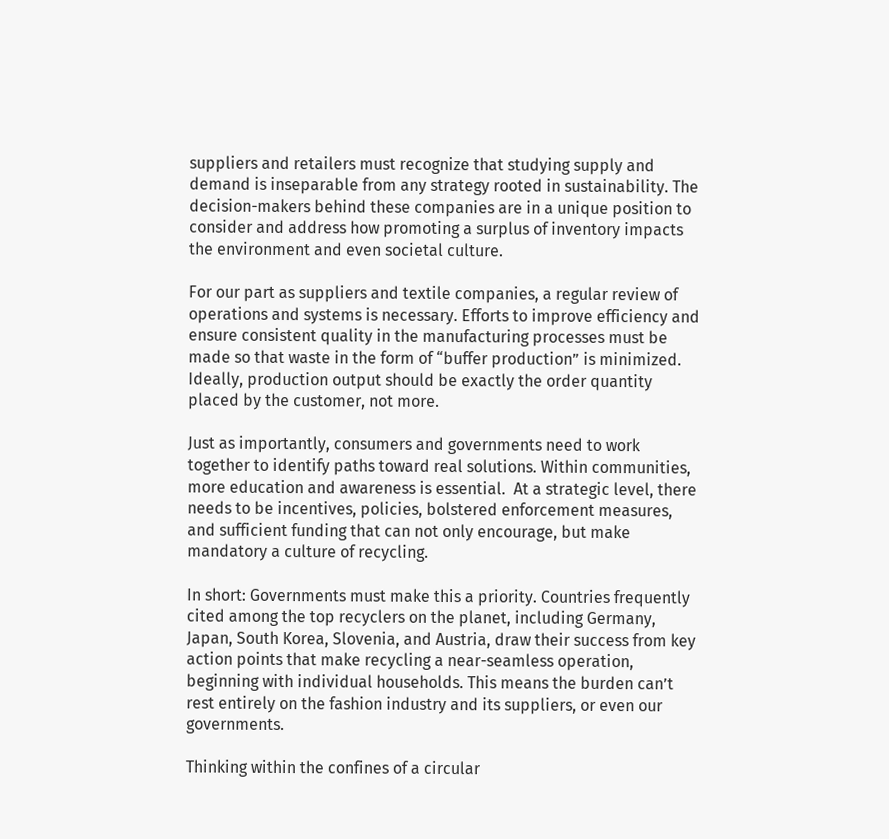suppliers and retailers must recognize that studying supply and demand is inseparable from any strategy rooted in sustainability. The decision-makers behind these companies are in a unique position to consider and address how promoting a surplus of inventory impacts the environment and even societal culture.

For our part as suppliers and textile companies, a regular review of operations and systems is necessary. Efforts to improve efficiency and ensure consistent quality in the manufacturing processes must be made so that waste in the form of “buffer production” is minimized. Ideally, production output should be exactly the order quantity placed by the customer, not more.

Just as importantly, consumers and governments need to work together to identify paths toward real solutions. Within communities, more education and awareness is essential.  At a strategic level, there needs to be incentives, policies, bolstered enforcement measures, and sufficient funding that can not only encourage, but make mandatory a culture of recycling.

In short: Governments must make this a priority. Countries frequently cited among the top recyclers on the planet, including Germany, Japan, South Korea, Slovenia, and Austria, draw their success from key action points that make recycling a near-seamless operation, beginning with individual households. This means the burden can’t rest entirely on the fashion industry and its suppliers, or even our governments.

Thinking within the confines of a circular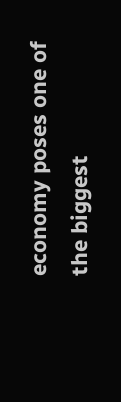economy poses one of the biggest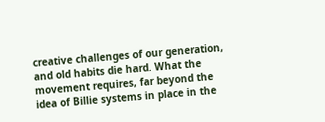creative challenges of our generation, and old habits die hard. What the movement requires, far beyond the idea of Billie systems in place in the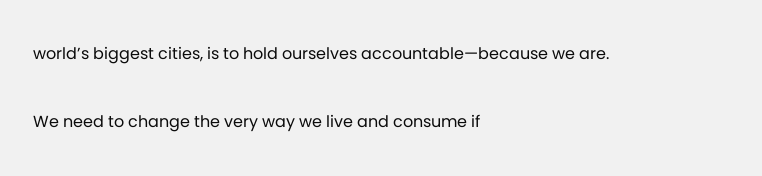world’s biggest cities, is to hold ourselves accountable—because we are.

We need to change the very way we live and consume if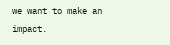we want to make an impact.